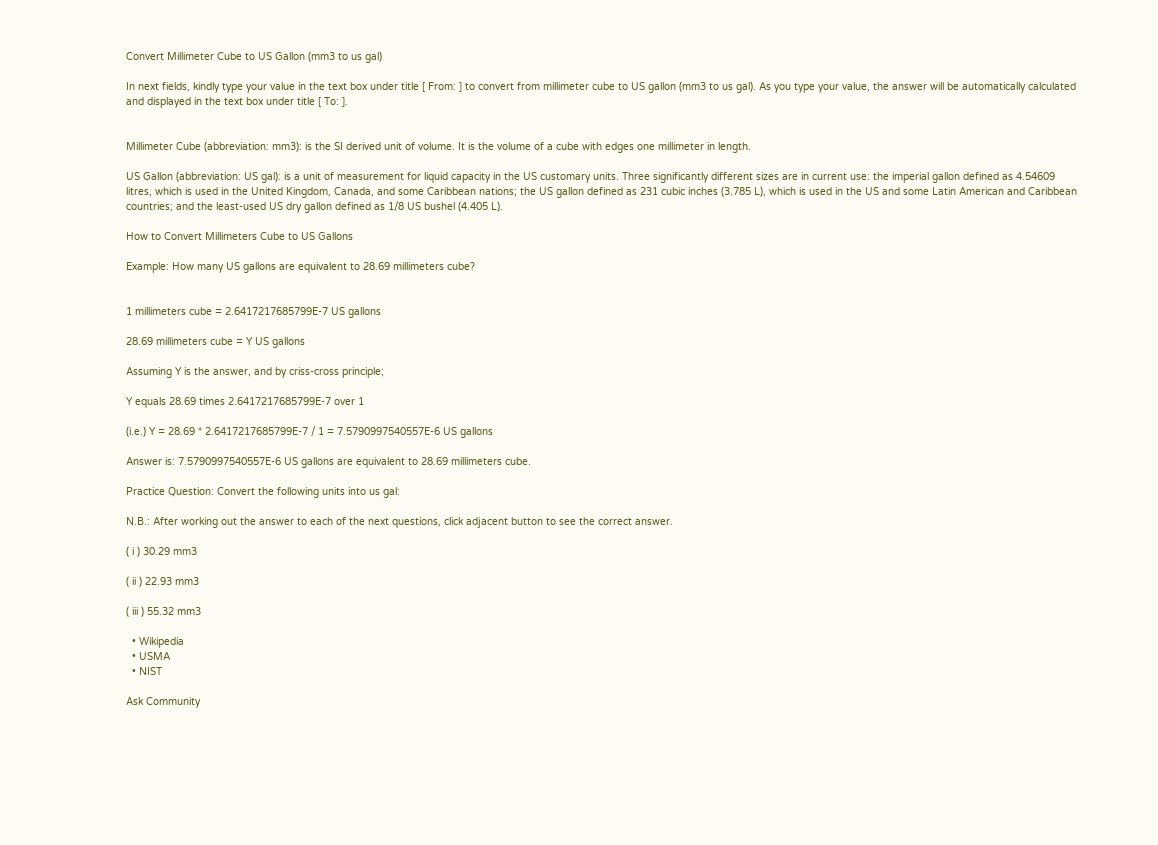Convert Millimeter Cube to US Gallon (mm3 to us gal)

In next fields, kindly type your value in the text box under title [ From: ] to convert from millimeter cube to US gallon (mm3 to us gal). As you type your value, the answer will be automatically calculated and displayed in the text box under title [ To: ].


Millimeter Cube (abbreviation: mm3): is the SI derived unit of volume. It is the volume of a cube with edges one millimeter in length.

US Gallon (abbreviation: US gal): is a unit of measurement for liquid capacity in the US customary units. Three significantly different sizes are in current use: the imperial gallon defined as 4.54609 litres, which is used in the United Kingdom, Canada, and some Caribbean nations; the US gallon defined as 231 cubic inches (3.785 L), which is used in the US and some Latin American and Caribbean countries; and the least-used US dry gallon defined as 1/8 US bushel (4.405 L).

How to Convert Millimeters Cube to US Gallons

Example: How many US gallons are equivalent to 28.69 millimeters cube?


1 millimeters cube = 2.6417217685799E-7 US gallons

28.69 millimeters cube = Y US gallons

Assuming Y is the answer, and by criss-cross principle;

Y equals 28.69 times 2.6417217685799E-7 over 1

(i.e.) Y = 28.69 * 2.6417217685799E-7 / 1 = 7.5790997540557E-6 US gallons

Answer is: 7.5790997540557E-6 US gallons are equivalent to 28.69 millimeters cube.

Practice Question: Convert the following units into us gal:

N.B.: After working out the answer to each of the next questions, click adjacent button to see the correct answer.

( i ) 30.29 mm3

( ii ) 22.93 mm3

( iii ) 55.32 mm3

  • Wikipedia
  • USMA
  • NIST

Ask Community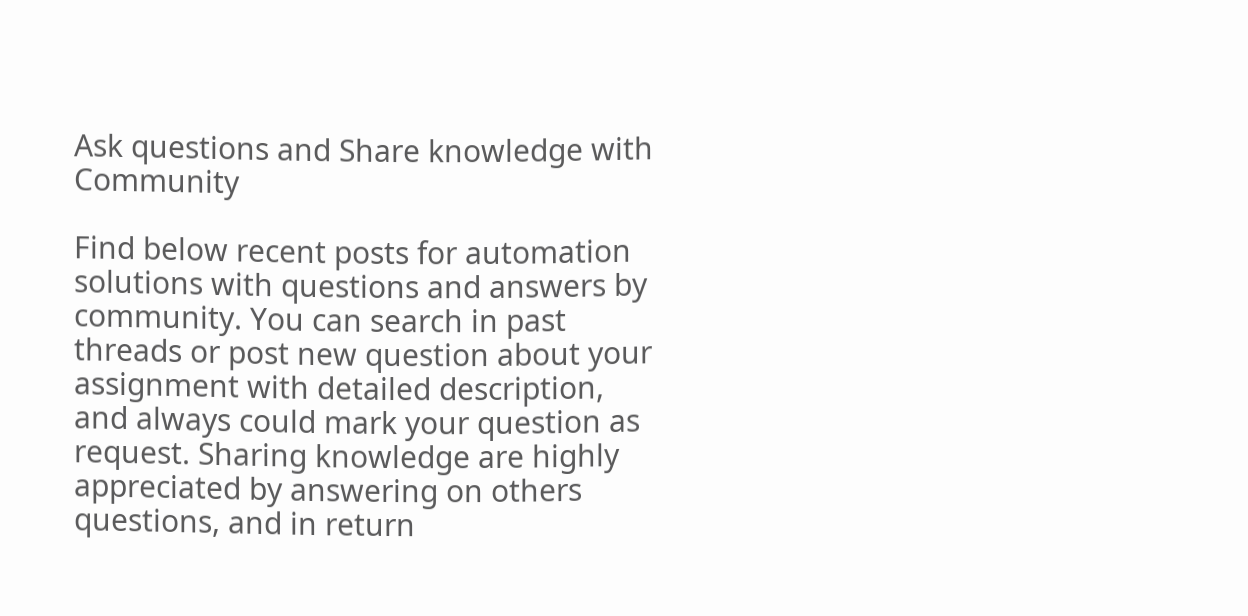Ask questions and Share knowledge with Community

Find below recent posts for automation solutions with questions and answers by community. You can search in past threads or post new question about your assignment with detailed description, and always could mark your question as request. Sharing knowledge are highly appreciated by answering on others questions, and in return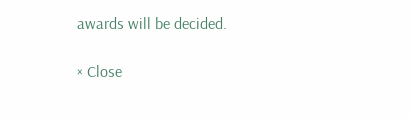awards will be decided.

× Close